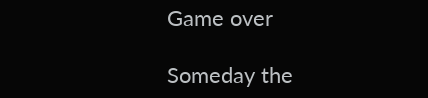Game over

Someday the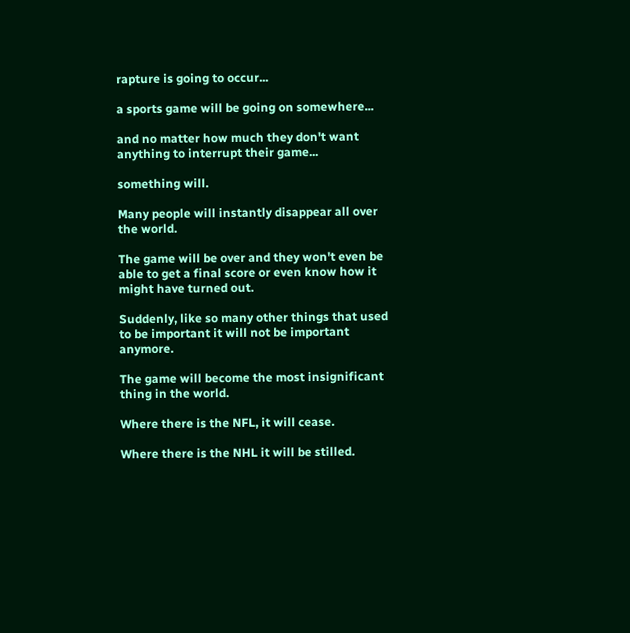rapture is going to occur...

a sports game will be going on somewhere...

and no matter how much they don't want anything to interrupt their game...

something will.

Many people will instantly disappear all over the world.

The game will be over and they won't even be able to get a final score or even know how it might have turned out.

Suddenly, like so many other things that used to be important it will not be important anymore.

The game will become the most insignificant thing in the world.

Where there is the NFL, it will cease.

Where there is the NHL it will be stilled.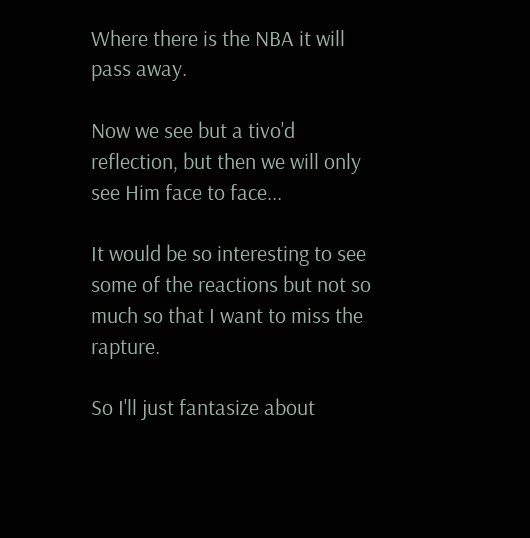Where there is the NBA it will pass away.

Now we see but a tivo'd reflection, but then we will only see Him face to face...

It would be so interesting to see some of the reactions but not so much so that I want to miss the rapture.

So I'll just fantasize about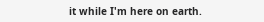it while I'm here on earth.